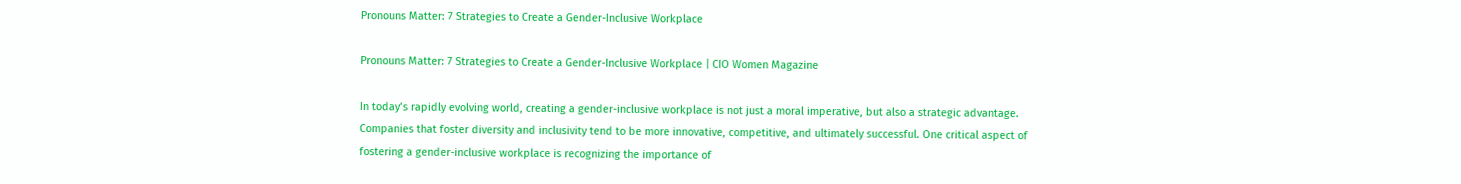Pronouns Matter: 7 Strategies to Create a Gender-Inclusive Workplace

Pronouns Matter: 7 Strategies to Create a Gender-Inclusive Workplace | CIO Women Magazine

In today’s rapidly evolving world, creating a gender-inclusive workplace is not just a moral imperative, but also a strategic advantage. Companies that foster diversity and inclusivity tend to be more innovative, competitive, and ultimately successful. One critical aspect of fostering a gender-inclusive workplace is recognizing the importance of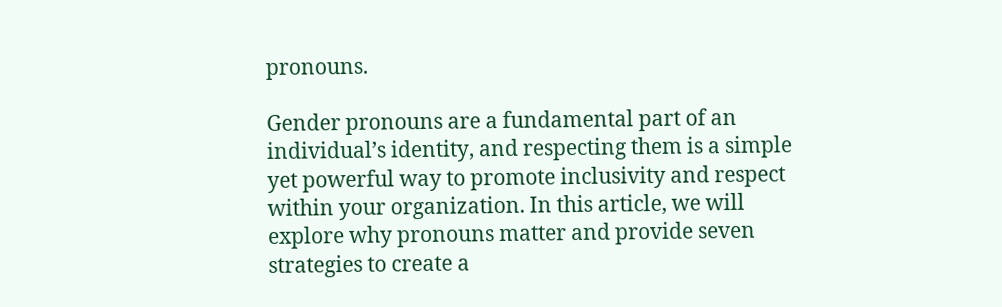pronouns.

Gender pronouns are a fundamental part of an individual’s identity, and respecting them is a simple yet powerful way to promote inclusivity and respect within your organization. In this article, we will explore why pronouns matter and provide seven strategies to create a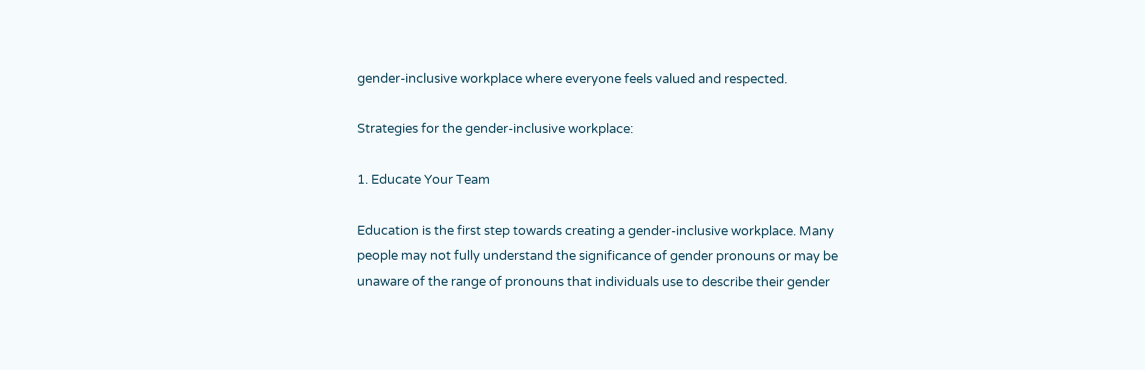gender-inclusive workplace where everyone feels valued and respected.

Strategies for the gender-inclusive workplace:

1. Educate Your Team

Education is the first step towards creating a gender-inclusive workplace. Many people may not fully understand the significance of gender pronouns or may be unaware of the range of pronouns that individuals use to describe their gender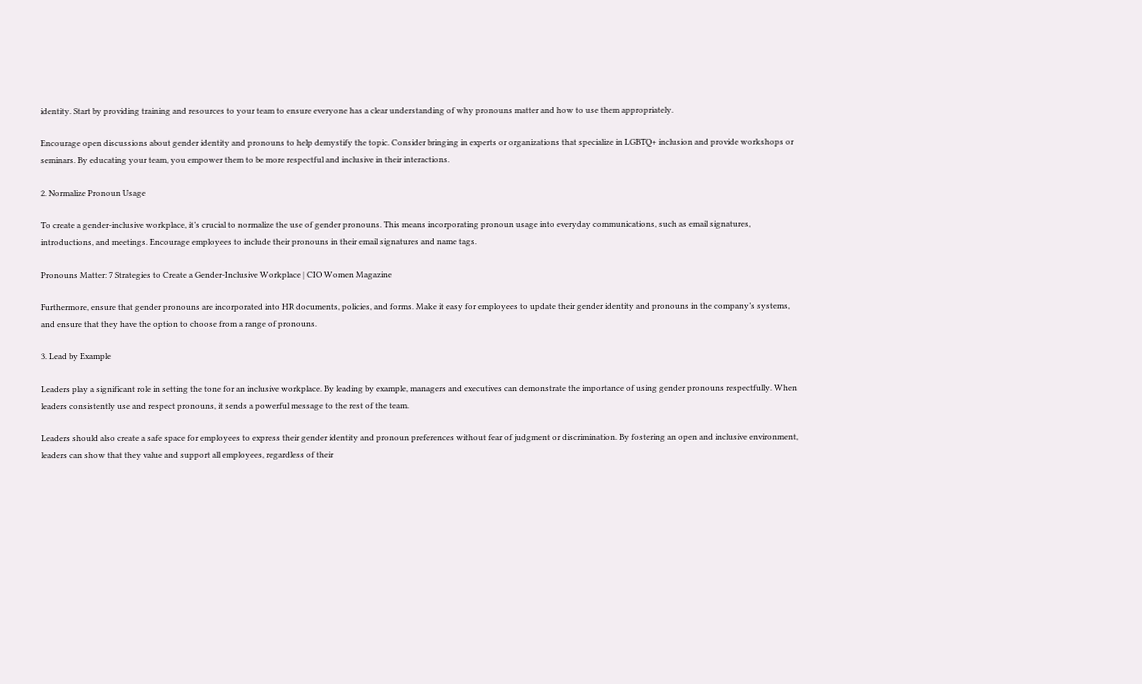identity. Start by providing training and resources to your team to ensure everyone has a clear understanding of why pronouns matter and how to use them appropriately.

Encourage open discussions about gender identity and pronouns to help demystify the topic. Consider bringing in experts or organizations that specialize in LGBTQ+ inclusion and provide workshops or seminars. By educating your team, you empower them to be more respectful and inclusive in their interactions.

2. Normalize Pronoun Usage

To create a gender-inclusive workplace, it’s crucial to normalize the use of gender pronouns. This means incorporating pronoun usage into everyday communications, such as email signatures, introductions, and meetings. Encourage employees to include their pronouns in their email signatures and name tags.

Pronouns Matter: 7 Strategies to Create a Gender-Inclusive Workplace | CIO Women Magazine

Furthermore, ensure that gender pronouns are incorporated into HR documents, policies, and forms. Make it easy for employees to update their gender identity and pronouns in the company’s systems, and ensure that they have the option to choose from a range of pronouns.

3. Lead by Example

Leaders play a significant role in setting the tone for an inclusive workplace. By leading by example, managers and executives can demonstrate the importance of using gender pronouns respectfully. When leaders consistently use and respect pronouns, it sends a powerful message to the rest of the team.

Leaders should also create a safe space for employees to express their gender identity and pronoun preferences without fear of judgment or discrimination. By fostering an open and inclusive environment, leaders can show that they value and support all employees, regardless of their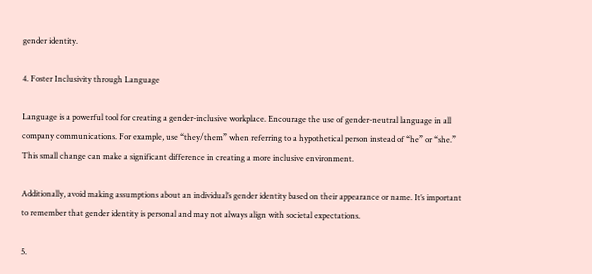gender identity.

4. Foster Inclusivity through Language

Language is a powerful tool for creating a gender-inclusive workplace. Encourage the use of gender-neutral language in all company communications. For example, use “they/them” when referring to a hypothetical person instead of “he” or “she.” This small change can make a significant difference in creating a more inclusive environment.

Additionally, avoid making assumptions about an individual’s gender identity based on their appearance or name. It’s important to remember that gender identity is personal and may not always align with societal expectations.

5.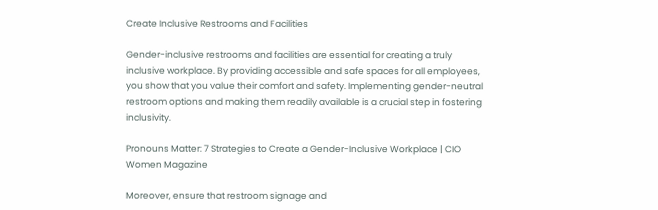Create Inclusive Restrooms and Facilities

Gender-inclusive restrooms and facilities are essential for creating a truly inclusive workplace. By providing accessible and safe spaces for all employees, you show that you value their comfort and safety. Implementing gender-neutral restroom options and making them readily available is a crucial step in fostering inclusivity.

Pronouns Matter: 7 Strategies to Create a Gender-Inclusive Workplace | CIO Women Magazine

Moreover, ensure that restroom signage and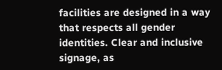facilities are designed in a way that respects all gender identities. Clear and inclusive signage, as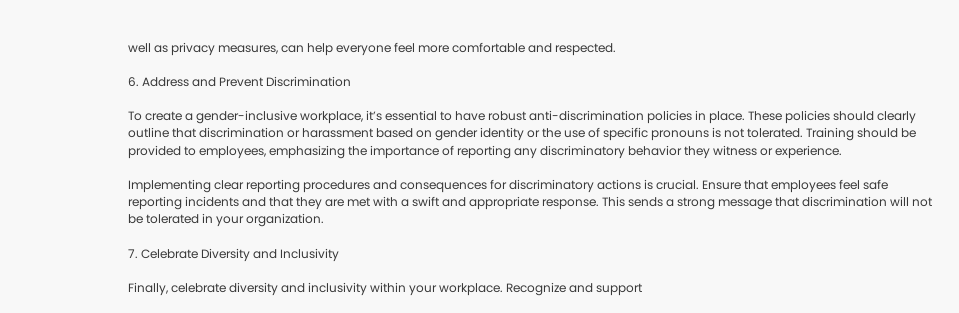well as privacy measures, can help everyone feel more comfortable and respected.

6. Address and Prevent Discrimination

To create a gender-inclusive workplace, it’s essential to have robust anti-discrimination policies in place. These policies should clearly outline that discrimination or harassment based on gender identity or the use of specific pronouns is not tolerated. Training should be provided to employees, emphasizing the importance of reporting any discriminatory behavior they witness or experience.

Implementing clear reporting procedures and consequences for discriminatory actions is crucial. Ensure that employees feel safe reporting incidents and that they are met with a swift and appropriate response. This sends a strong message that discrimination will not be tolerated in your organization.

7. Celebrate Diversity and Inclusivity

Finally, celebrate diversity and inclusivity within your workplace. Recognize and support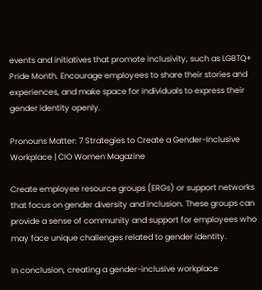events and initiatives that promote inclusivity, such as LGBTQ+ Pride Month. Encourage employees to share their stories and experiences, and make space for individuals to express their gender identity openly.

Pronouns Matter: 7 Strategies to Create a Gender-Inclusive Workplace | CIO Women Magazine

Create employee resource groups (ERGs) or support networks that focus on gender diversity and inclusion. These groups can provide a sense of community and support for employees who may face unique challenges related to gender identity.

In conclusion, creating a gender-inclusive workplace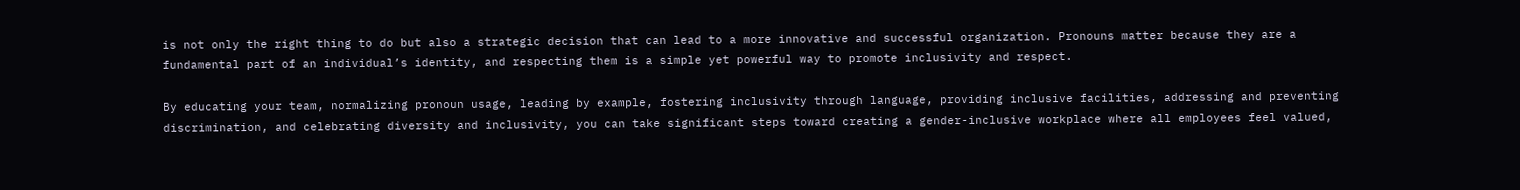is not only the right thing to do but also a strategic decision that can lead to a more innovative and successful organization. Pronouns matter because they are a fundamental part of an individual’s identity, and respecting them is a simple yet powerful way to promote inclusivity and respect.

By educating your team, normalizing pronoun usage, leading by example, fostering inclusivity through language, providing inclusive facilities, addressing and preventing discrimination, and celebrating diversity and inclusivity, you can take significant steps toward creating a gender-inclusive workplace where all employees feel valued,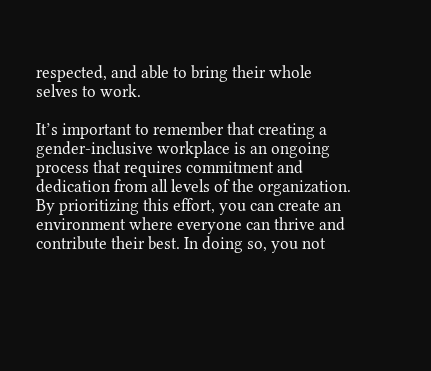respected, and able to bring their whole selves to work.

It’s important to remember that creating a gender-inclusive workplace is an ongoing process that requires commitment and dedication from all levels of the organization. By prioritizing this effort, you can create an environment where everyone can thrive and contribute their best. In doing so, you not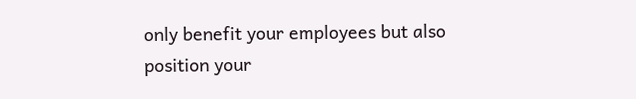only benefit your employees but also position your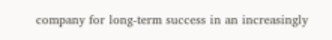company for long-term success in an increasingly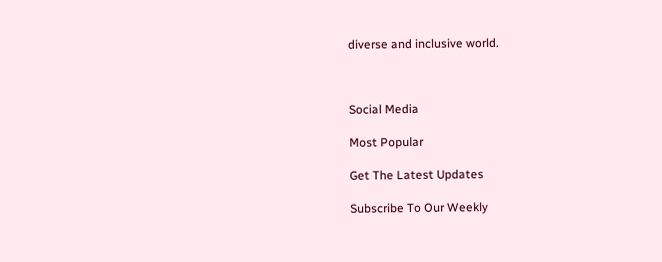diverse and inclusive world.



Social Media

Most Popular

Get The Latest Updates

Subscribe To Our Weekly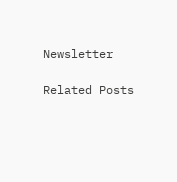Newsletter

Related Posts